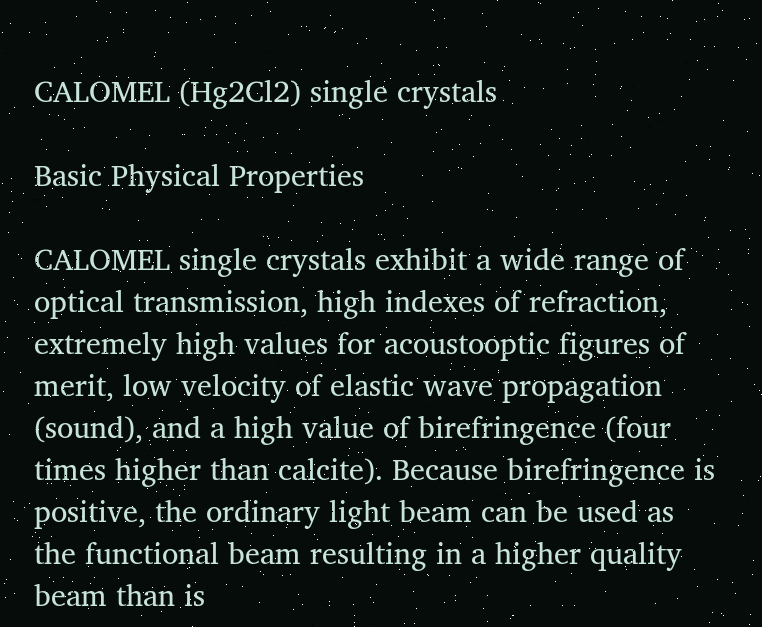CALOMEL (Hg2Cl2) single crystals

Basic Physical Properties

CALOMEL single crystals exhibit a wide range of optical transmission, high indexes of refraction, extremely high values for acoustooptic figures of merit, low velocity of elastic wave propagation (sound), and a high value of birefringence (four times higher than calcite). Because birefringence is positive, the ordinary light beam can be used as the functional beam resulting in a higher quality beam than is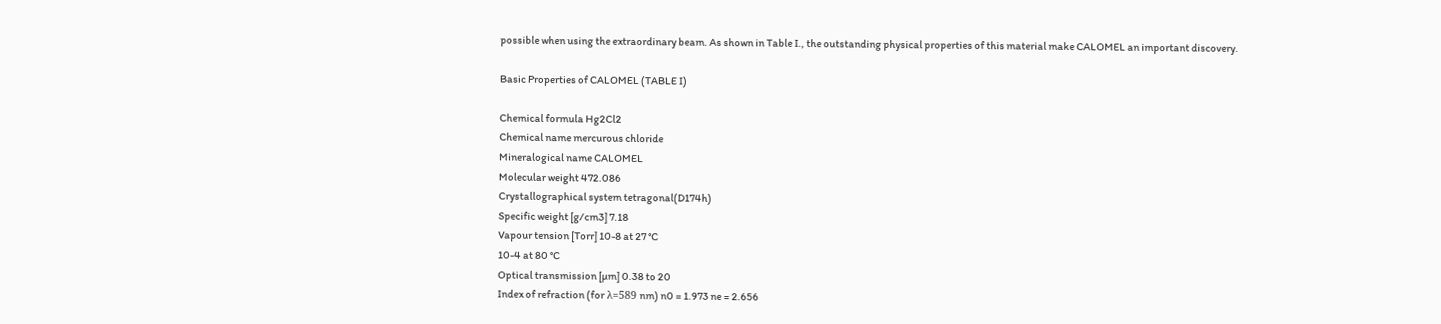possible when using the extraordinary beam. As shown in Table I., the outstanding physical properties of this material make CALOMEL an important discovery.

Basic Properties of CALOMEL (TABLE I)

Chemical formula Hg2Cl2
Chemical name mercurous chloride
Mineralogical name CALOMEL
Molecular weight 472.086
Crystallographical system tetragonal(D174h)
Specific weight [g/cm3] 7.18
Vapour tension [Torr] 10-8 at 27 °C
10-4 at 80 °C
Optical transmission [µm] 0.38 to 20
Index of refraction (for λ=589 nm) n0 = 1.973 ne = 2.656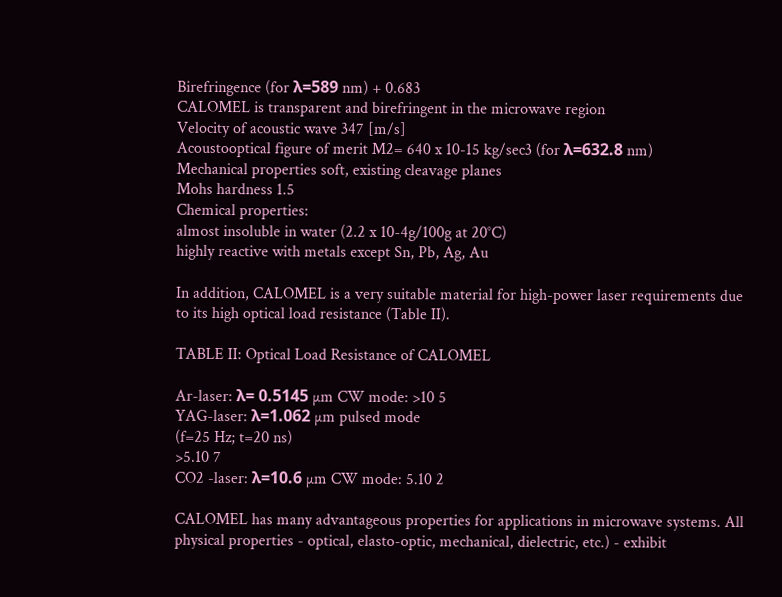Birefringence (for λ=589 nm) + 0.683
CALOMEL is transparent and birefringent in the microwave region
Velocity of acoustic wave 347 [m/s]
Acoustooptical figure of merit M2= 640 x 10-15 kg/sec3 (for λ=632.8 nm)
Mechanical properties soft, existing cleavage planes
Mohs hardness 1.5
Chemical properties:
almost insoluble in water (2.2 x 10-4g/100g at 20°C)
highly reactive with metals except Sn, Pb, Ag, Au

In addition, CALOMEL is a very suitable material for high-power laser requirements due to its high optical load resistance (Table II).

TABLE II: Optical Load Resistance of CALOMEL

Ar-laser: λ= 0.5145 µm CW mode: >10 5
YAG-laser: λ=1.062 µm pulsed mode
(f=25 Hz; t=20 ns)
>5.10 7
CO2 -laser: λ=10.6 µm CW mode: 5.10 2

CALOMEL has many advantageous properties for applications in microwave systems. All physical properties - optical, elasto-optic, mechanical, dielectric, etc.) - exhibit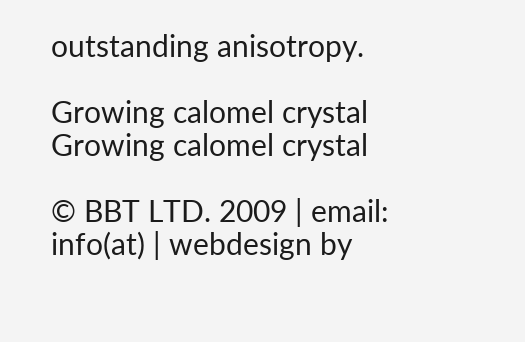outstanding anisotropy.

Growing calomel crystal
Growing calomel crystal

© BBT LTD. 2009 | email: info(at) | webdesign by